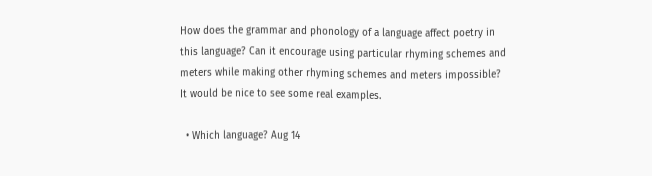How does the grammar and phonology of a language affect poetry in this language? Can it encourage using particular rhyming schemes and meters while making other rhyming schemes and meters impossible? It would be nice to see some real examples.

  • Which language? Aug 14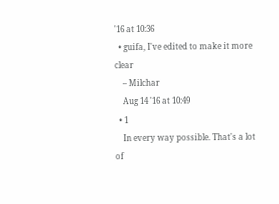'16 at 10:36
  • guifa, I've edited to make it more clear
    – Milchar
    Aug 14 '16 at 10:49
  • 1
    In every way possible. That's a lot of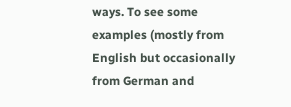ways. To see some examples (mostly from English but occasionally from German and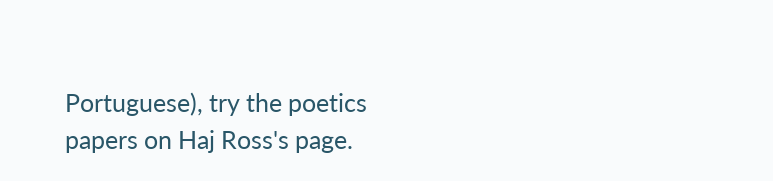Portuguese), try the poetics papers on Haj Ross's page.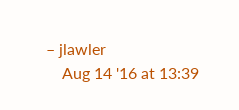– jlawler
    Aug 14 '16 at 13:39